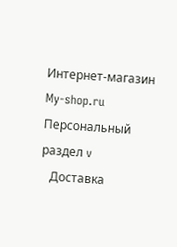Интернет-магазин My-shop.ru
Персональный раздел v
   Доставка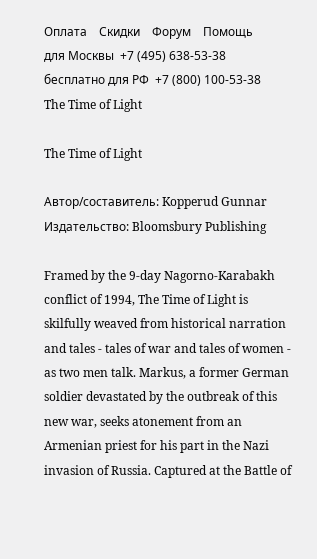Оплата    Скидки    Форум    Помощь
для Москвы  +7 (495) 638-53-38
бесплатно для РФ  +7 (800) 100-53-38
The Time of Light

The Time of Light

Автор/составитель: Kopperud Gunnar
Издательство: Bloomsbury Publishing

Framed by the 9-day Nagorno-Karabakh conflict of 1994, The Time of Light is skilfully weaved from historical narration and tales - tales of war and tales of women - as two men talk. Markus, a former German soldier devastated by the outbreak of this new war, seeks atonement from an Armenian priest for his part in the Nazi invasion of Russia. Captured at the Battle of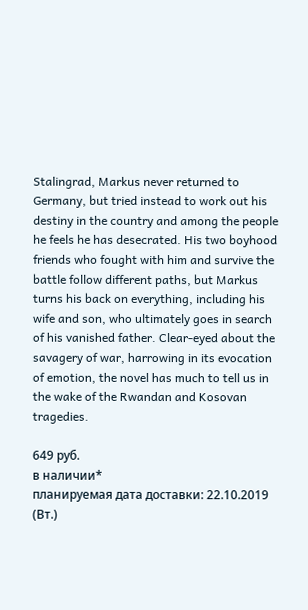Stalingrad, Markus never returned to Germany, but tried instead to work out his destiny in the country and among the people he feels he has desecrated. His two boyhood friends who fought with him and survive the battle follow different paths, but Markus turns his back on everything, including his wife and son, who ultimately goes in search of his vanished father. Clear-eyed about the savagery of war, harrowing in its evocation of emotion, the novel has much to tell us in the wake of the Rwandan and Kosovan tragedies.

649 руб.
в наличии*
планируемая дата доставки: 22.10.2019 (Вт.)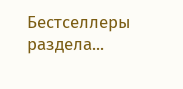Бестселлеры раздела...